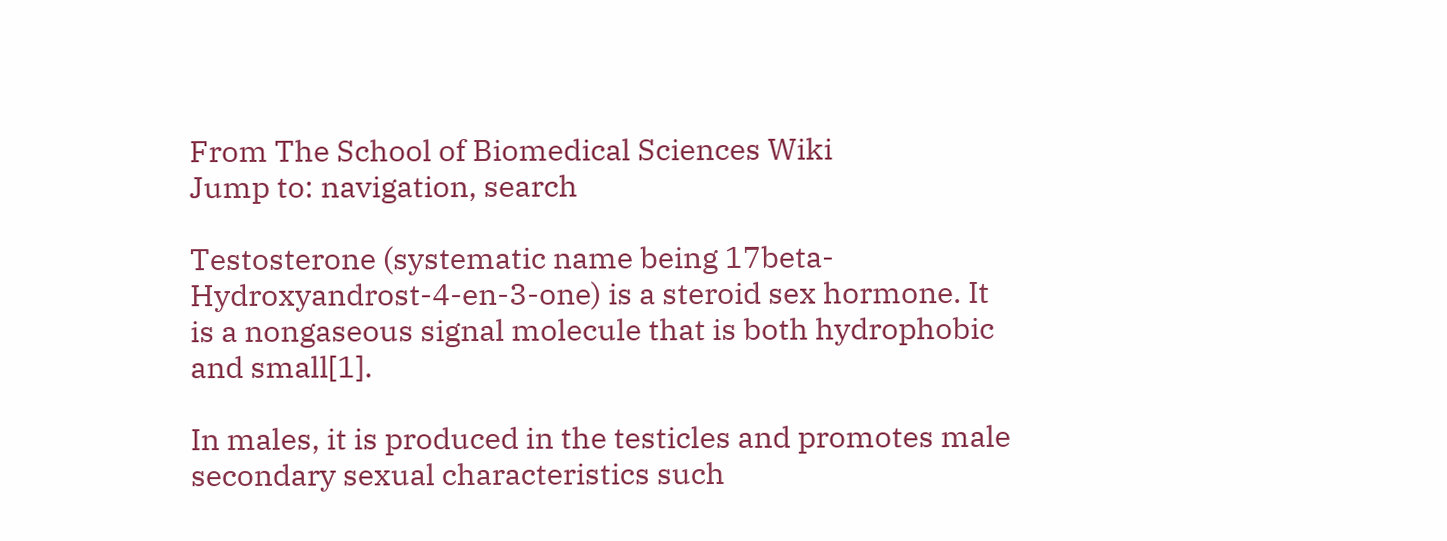From The School of Biomedical Sciences Wiki
Jump to: navigation, search

Testosterone (systematic name being 17beta-Hydroxyandrost-4-en-3-one) is a steroid sex hormone. It is a nongaseous signal molecule that is both hydrophobic and small[1].

In males, it is produced in the testicles and promotes male secondary sexual characteristics such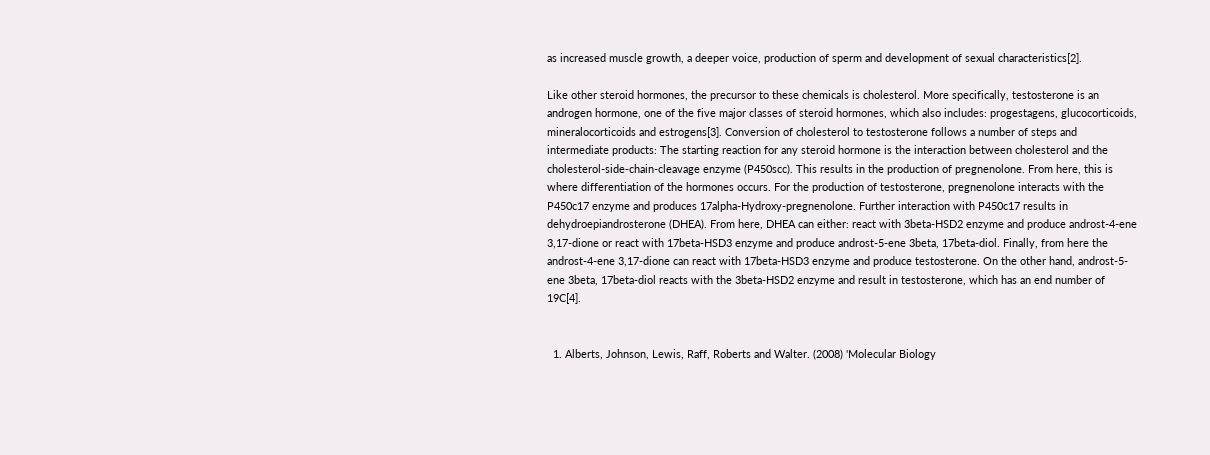as increased muscle growth, a deeper voice, production of sperm and development of sexual characteristics[2].

Like other steroid hormones, the precursor to these chemicals is cholesterol. More specifically, testosterone is an androgen hormone, one of the five major classes of steroid hormones, which also includes: progestagens, glucocorticoids, mineralocorticoids and estrogens[3]. Conversion of cholesterol to testosterone follows a number of steps and intermediate products: The starting reaction for any steroid hormone is the interaction between cholesterol and the cholesterol-side-chain-cleavage enzyme (P450scc). This results in the production of pregnenolone. From here, this is where differentiation of the hormones occurs. For the production of testosterone, pregnenolone interacts with the P450c17 enzyme and produces 17alpha-Hydroxy-pregnenolone. Further interaction with P450c17 results in dehydroepiandrosterone (DHEA). From here, DHEA can either: react with 3beta-HSD2 enzyme and produce androst-4-ene 3,17-dione or react with 17beta-HSD3 enzyme and produce androst-5-ene 3beta, 17beta-diol. Finally, from here the androst-4-ene 3,17-dione can react with 17beta-HSD3 enzyme and produce testosterone. On the other hand, androst-5-ene 3beta, 17beta-diol reacts with the 3beta-HSD2 enzyme and result in testosterone, which has an end number of 19C[4].


  1. Alberts, Johnson, Lewis, Raff, Roberts and Walter. (2008) 'Molecular Biology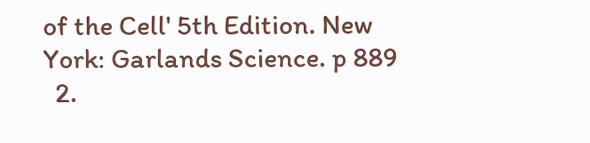of the Cell' 5th Edition. New York: Garlands Science. p 889
  2.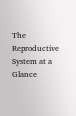The Reproductive System at a Glance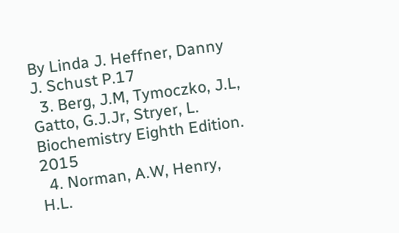By Linda J. Heffner, Danny J. Schust P.17
  3. Berg, J.M, Tymoczko, J.L, Gatto, G.J.Jr, Stryer, L. Biochemistry Eighth Edition. 2015
  4. Norman, A.W, Henry, H.L.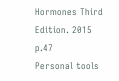Hormones Third Edition. 2015 p.47
Personal tools